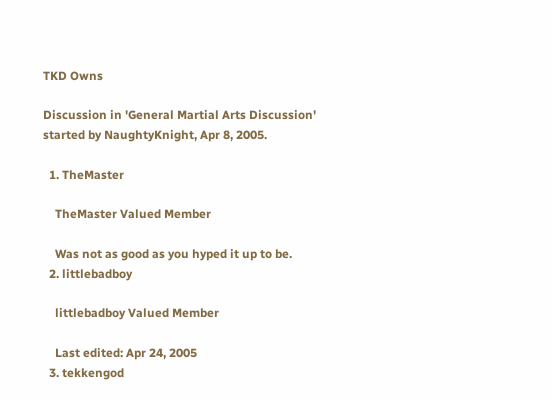TKD Owns

Discussion in 'General Martial Arts Discussion' started by NaughtyKnight, Apr 8, 2005.

  1. TheMaster

    TheMaster Valued Member

    Was not as good as you hyped it up to be.
  2. littlebadboy

    littlebadboy Valued Member

    Last edited: Apr 24, 2005
  3. tekkengod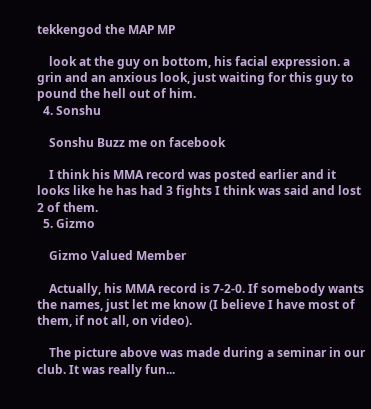tekkengod the MAP MP

    look at the guy on bottom, his facial expression. a grin and an anxious look, just waiting for this guy to pound the hell out of him.
  4. Sonshu

    Sonshu Buzz me on facebook

    I think his MMA record was posted earlier and it looks like he has had 3 fights I think was said and lost 2 of them.
  5. Gizmo

    Gizmo Valued Member

    Actually, his MMA record is 7-2-0. If somebody wants the names, just let me know (I believe I have most of them, if not all, on video).

    The picture above was made during a seminar in our club. It was really fun...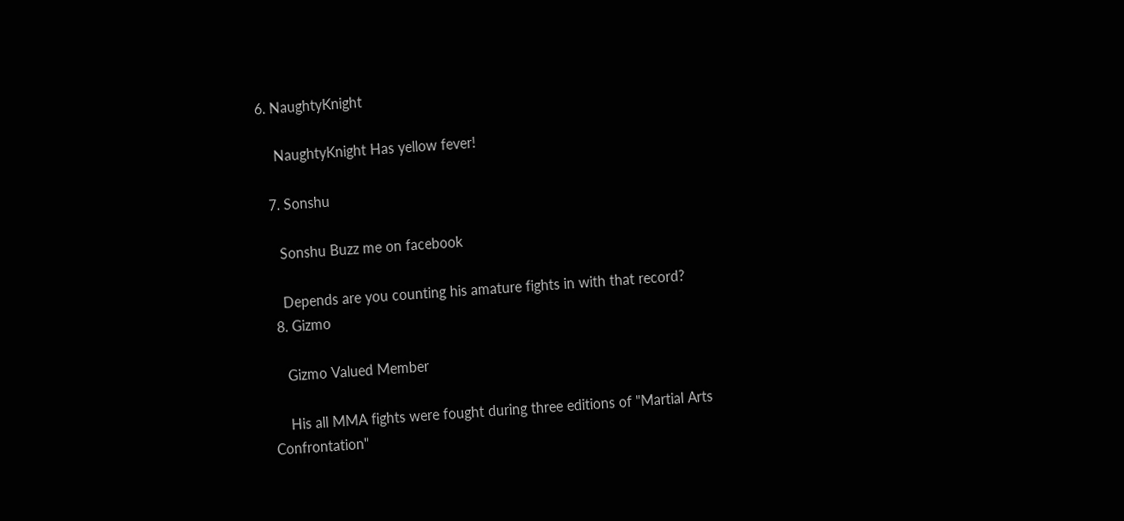6. NaughtyKnight

    NaughtyKnight Has yellow fever!

  7. Sonshu

    Sonshu Buzz me on facebook

    Depends are you counting his amature fights in with that record?
  8. Gizmo

    Gizmo Valued Member

    His all MMA fights were fought during three editions of "Martial Arts Confrontation"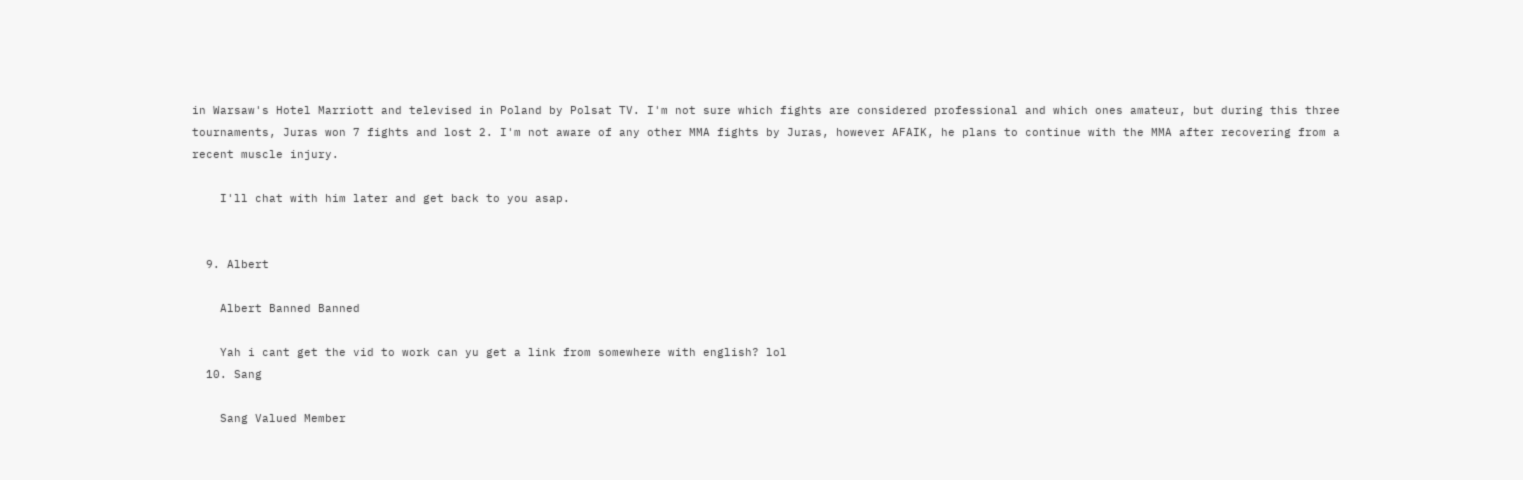in Warsaw's Hotel Marriott and televised in Poland by Polsat TV. I'm not sure which fights are considered professional and which ones amateur, but during this three tournaments, Juras won 7 fights and lost 2. I'm not aware of any other MMA fights by Juras, however AFAIK, he plans to continue with the MMA after recovering from a recent muscle injury.

    I'll chat with him later and get back to you asap.


  9. Albert

    Albert Banned Banned

    Yah i cant get the vid to work can yu get a link from somewhere with english? lol
  10. Sang

    Sang Valued Member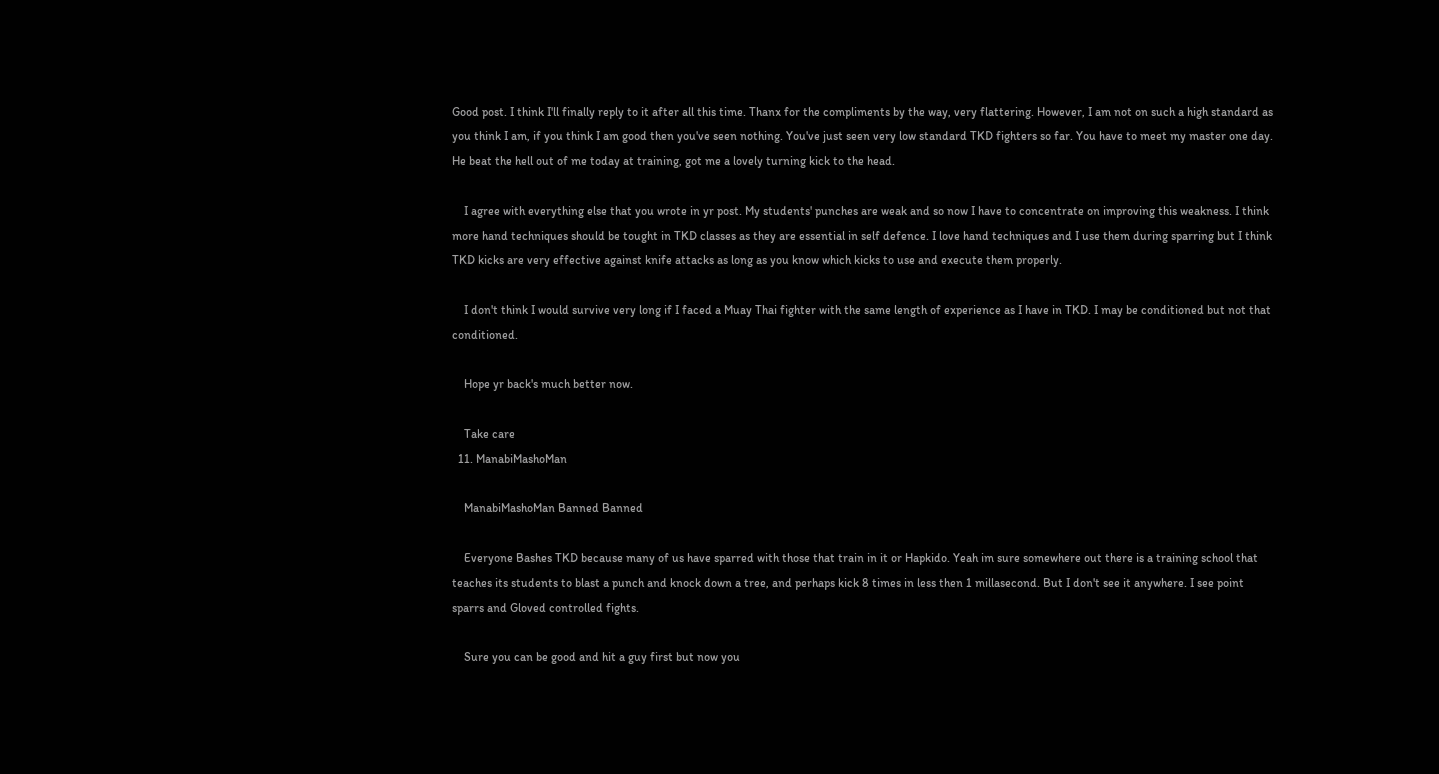Good post. I think I'll finally reply to it after all this time. Thanx for the compliments by the way, very flattering. However, I am not on such a high standard as you think I am, if you think I am good then you've seen nothing. You've just seen very low standard TKD fighters so far. You have to meet my master one day. He beat the hell out of me today at training, got me a lovely turning kick to the head.

    I agree with everything else that you wrote in yr post. My students' punches are weak and so now I have to concentrate on improving this weakness. I think more hand techniques should be tought in TKD classes as they are essential in self defence. I love hand techniques and I use them during sparring but I think TKD kicks are very effective against knife attacks as long as you know which kicks to use and execute them properly.

    I don't think I would survive very long if I faced a Muay Thai fighter with the same length of experience as I have in TKD. I may be conditioned but not that conditioned.

    Hope yr back's much better now.

    Take care
  11. ManabiMashoMan

    ManabiMashoMan Banned Banned

    Everyone Bashes TKD because many of us have sparred with those that train in it or Hapkido. Yeah im sure somewhere out there is a training school that teaches its students to blast a punch and knock down a tree, and perhaps kick 8 times in less then 1 millasecond. But I don't see it anywhere. I see point sparrs and Gloved controlled fights.

    Sure you can be good and hit a guy first but now you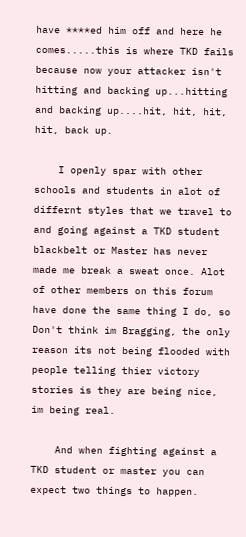have ****ed him off and here he comes.....this is where TKD fails because now your attacker isn't hitting and backing up...hitting and backing up....hit, hit, hit, hit, back up.

    I openly spar with other schools and students in alot of differnt styles that we travel to and going against a TKD student blackbelt or Master has never made me break a sweat once. Alot of other members on this forum have done the same thing I do, so Don't think im Bragging, the only reason its not being flooded with people telling thier victory stories is they are being nice, im being real.

    And when fighting against a TKD student or master you can expect two things to happen.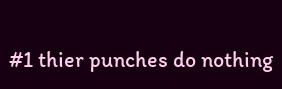#1 thier punches do nothing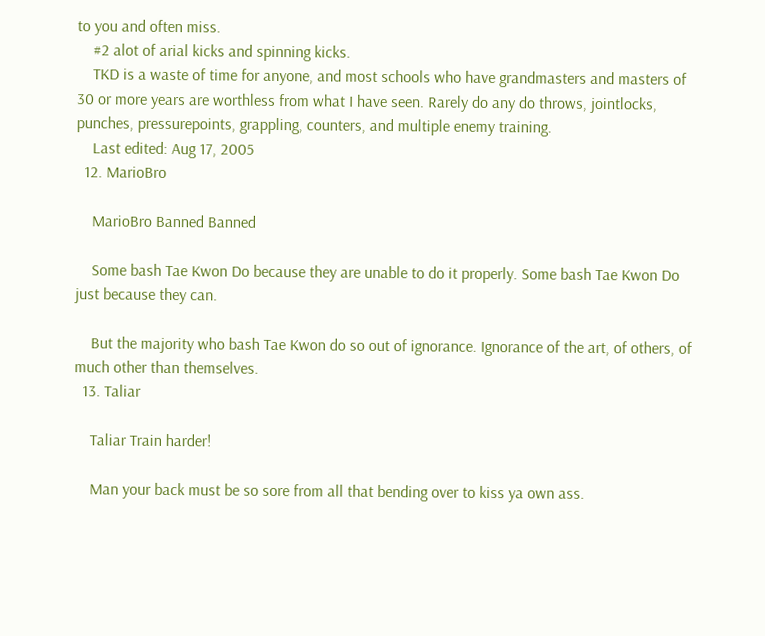to you and often miss.
    #2 alot of arial kicks and spinning kicks.
    TKD is a waste of time for anyone, and most schools who have grandmasters and masters of 30 or more years are worthless from what I have seen. Rarely do any do throws, jointlocks, punches, pressurepoints, grappling, counters, and multiple enemy training.
    Last edited: Aug 17, 2005
  12. MarioBro

    MarioBro Banned Banned

    Some bash Tae Kwon Do because they are unable to do it properly. Some bash Tae Kwon Do just because they can.

    But the majority who bash Tae Kwon do so out of ignorance. Ignorance of the art, of others, of much other than themselves.
  13. Taliar

    Taliar Train harder!

    Man your back must be so sore from all that bending over to kiss ya own ass.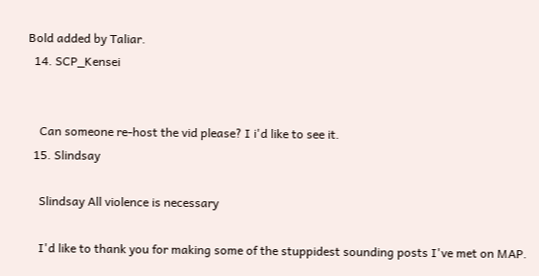Bold added by Taliar.
  14. SCP_Kensei


    Can someone re-host the vid please? I i'd like to see it.
  15. Slindsay

    Slindsay All violence is necessary

    I'd like to thank you for making some of the stuppidest sounding posts I've met on MAP.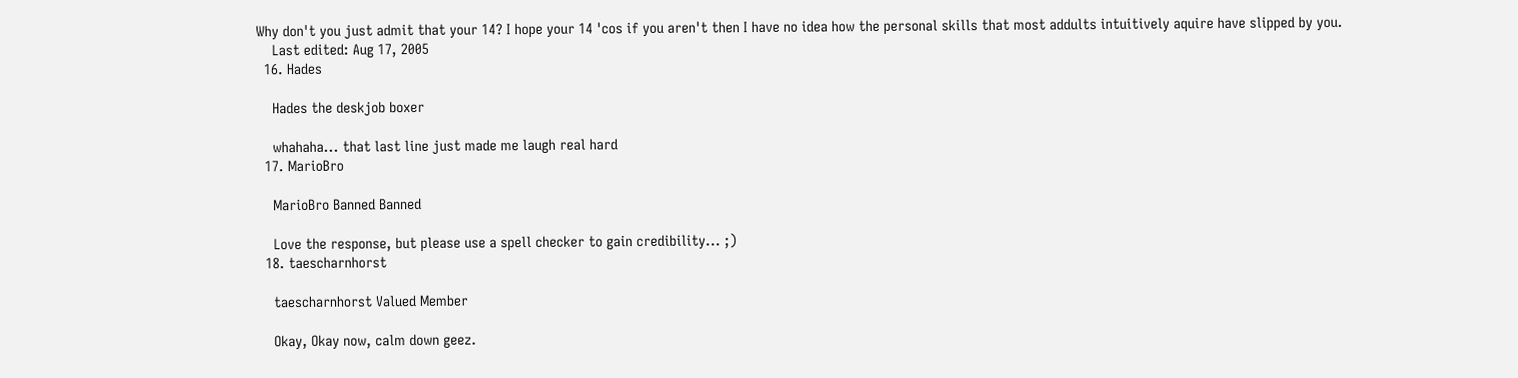Why don't you just admit that your 14? I hope your 14 'cos if you aren't then I have no idea how the personal skills that most addults intuitively aquire have slipped by you.
    Last edited: Aug 17, 2005
  16. Hades

    Hades the deskjob boxer

    whahaha... that last line just made me laugh real hard
  17. MarioBro

    MarioBro Banned Banned

    Love the response, but please use a spell checker to gain credibility... ;)
  18. taescharnhorst

    taescharnhorst Valued Member

    Okay, Okay now, calm down geez.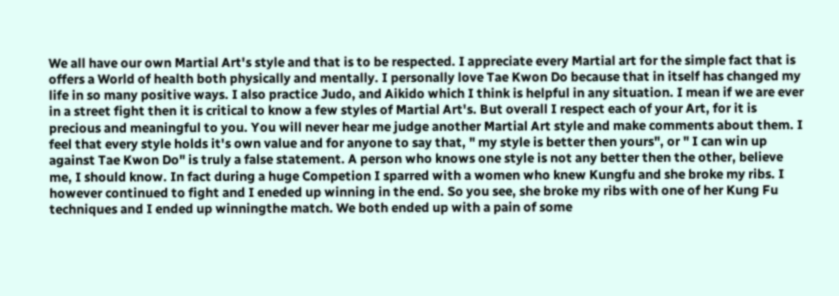We all have our own Martial Art's style and that is to be respected. I appreciate every Martial art for the simple fact that is offers a World of health both physically and mentally. I personally love Tae Kwon Do because that in itself has changed my life in so many positive ways. I also practice Judo, and Aikido which I think is helpful in any situation. I mean if we are ever in a street fight then it is critical to know a few styles of Martial Art's. But overall I respect each of your Art, for it is precious and meaningful to you. You will never hear me judge another Martial Art style and make comments about them. I feel that every style holds it's own value and for anyone to say that, " my style is better then yours", or " I can win up against Tae Kwon Do" is truly a false statement. A person who knows one style is not any better then the other, believe me, I should know. In fact during a huge Competion I sparred with a women who knew Kungfu and she broke my ribs. I however continued to fight and I eneded up winning in the end. So you see, she broke my ribs with one of her Kung Fu techniques and I ended up winningthe match. We both ended up with a pain of some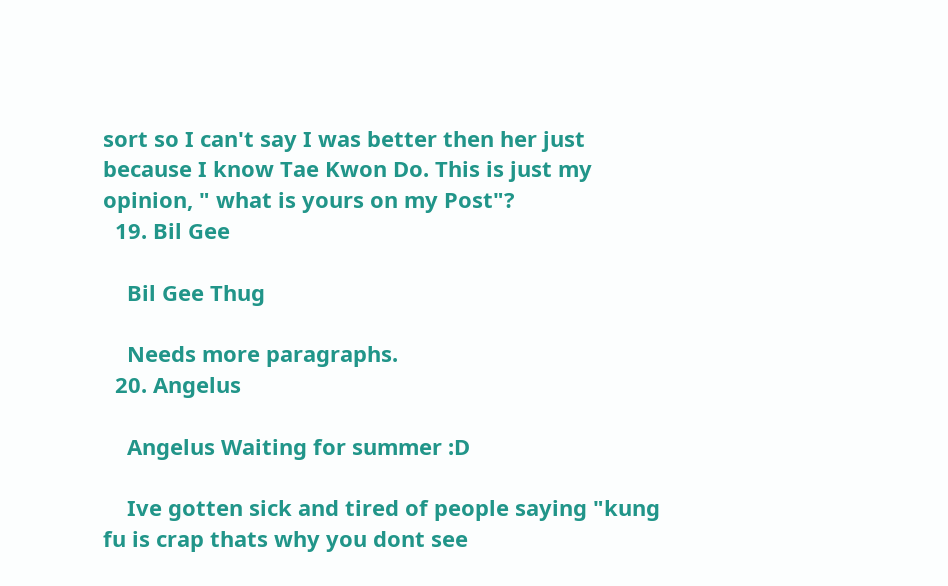sort so I can't say I was better then her just because I know Tae Kwon Do. This is just my opinion, " what is yours on my Post"?
  19. Bil Gee

    Bil Gee Thug

    Needs more paragraphs.
  20. Angelus

    Angelus Waiting for summer :D

    Ive gotten sick and tired of people saying "kung fu is crap thats why you dont see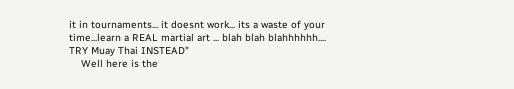it in tournaments... it doesnt work... its a waste of your time...learn a REAL martial art ... blah blah blahhhhhh.... TRY Muay Thai INSTEAD"
    Well here is the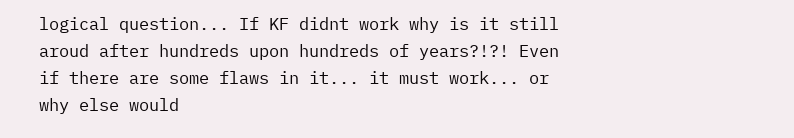logical question... If KF didnt work why is it still aroud after hundreds upon hundreds of years?!?! Even if there are some flaws in it... it must work... or why else would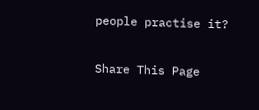people practise it?

Share This Page